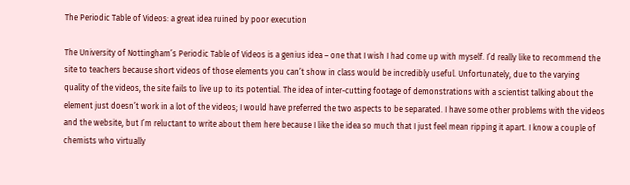The Periodic Table of Videos: a great idea ruined by poor execution

The University of Nottingham’s Periodic Table of Videos is a genius idea – one that I wish I had come up with myself. I’d really like to recommend the site to teachers because short videos of those elements you can’t show in class would be incredibly useful. Unfortunately, due to the varying quality of the videos, the site fails to live up to its potential. The idea of inter-cutting footage of demonstrations with a scientist talking about the element just doesn’t work in a lot of the videos; I would have preferred the two aspects to be separated. I have some other problems with the videos and the website, but I’m reluctant to write about them here because I like the idea so much that I just feel mean ripping it apart. I know a couple of chemists who virtually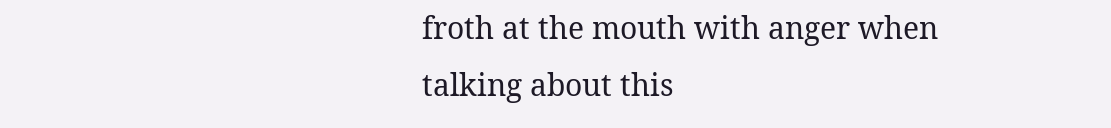froth at the mouth with anger when talking about this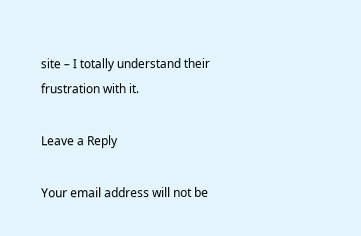site – I totally understand their frustration with it.

Leave a Reply

Your email address will not be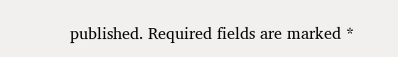published. Required fields are marked *